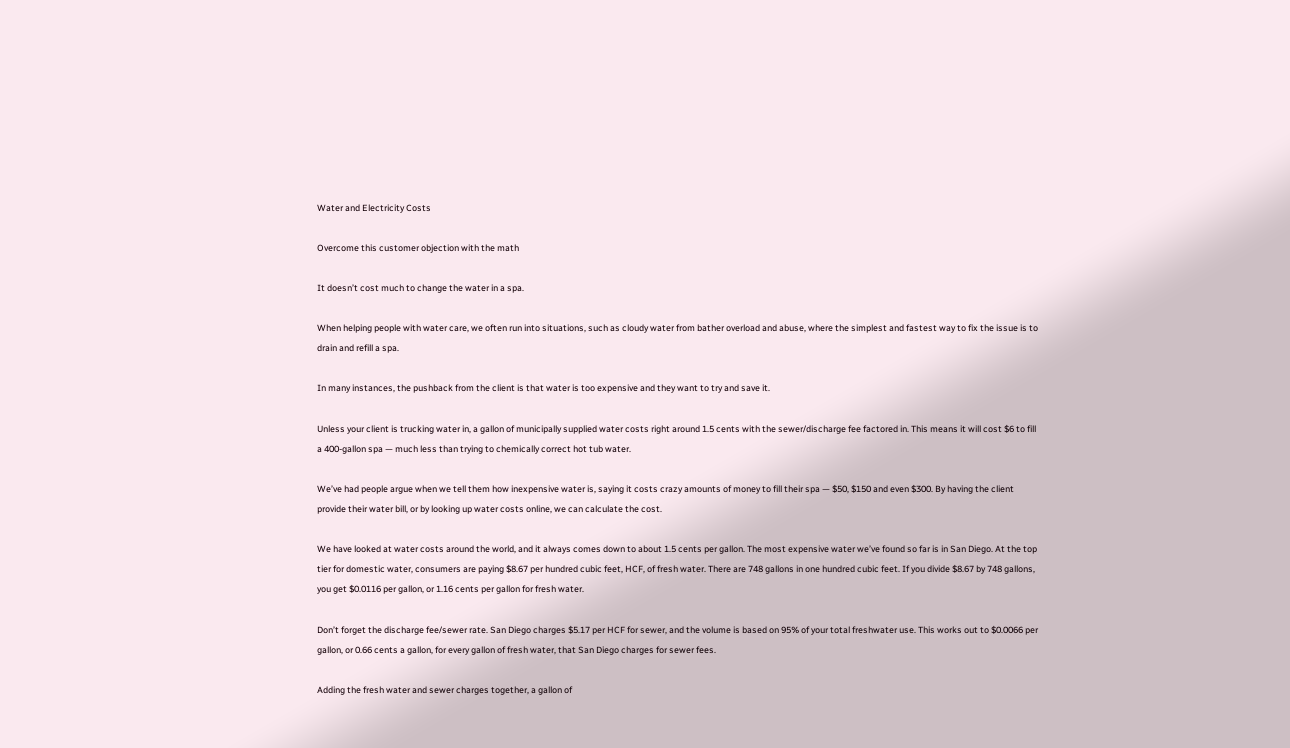Water and Electricity Costs

Overcome this customer objection with the math

It doesn’t cost much to change the water in a spa.

When helping people with water care, we often run into situations, such as cloudy water from bather overload and abuse, where the simplest and fastest way to fix the issue is to drain and refill a spa.

In many instances, the pushback from the client is that water is too expensive and they want to try and save it.

Unless your client is trucking water in, a gallon of municipally supplied water costs right around 1.5 cents with the sewer/discharge fee factored in. This means it will cost $6 to fill a 400-gallon spa — much less than trying to chemically correct hot tub water.

We’ve had people argue when we tell them how inexpensive water is, saying it costs crazy amounts of money to fill their spa — $50, $150 and even $300. By having the client provide their water bill, or by looking up water costs online, we can calculate the cost.

We have looked at water costs around the world, and it always comes down to about 1.5 cents per gallon. The most expensive water we’ve found so far is in San Diego. At the top tier for domestic water, consumers are paying $8.67 per hundred cubic feet, HCF, of fresh water. There are 748 gallons in one hundred cubic feet. If you divide $8.67 by 748 gallons, you get $0.0116 per gallon, or 1.16 cents per gallon for fresh water.

Don’t forget the discharge fee/sewer rate. San Diego charges $5.17 per HCF for sewer, and the volume is based on 95% of your total freshwater use. This works out to $0.0066 per gallon, or 0.66 cents a gallon, for every gallon of fresh water, that San Diego charges for sewer fees.

Adding the fresh water and sewer charges together, a gallon of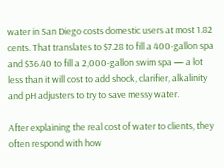water in San Diego costs domestic users at most 1.82 cents. That translates to $7.28 to fill a 400-gallon spa and $36.40 to fill a 2,000-gallon swim spa — a lot less than it will cost to add shock, clarifier, alkalinity and pH adjusters to try to save messy water.

After explaining the real cost of water to clients, they often respond with how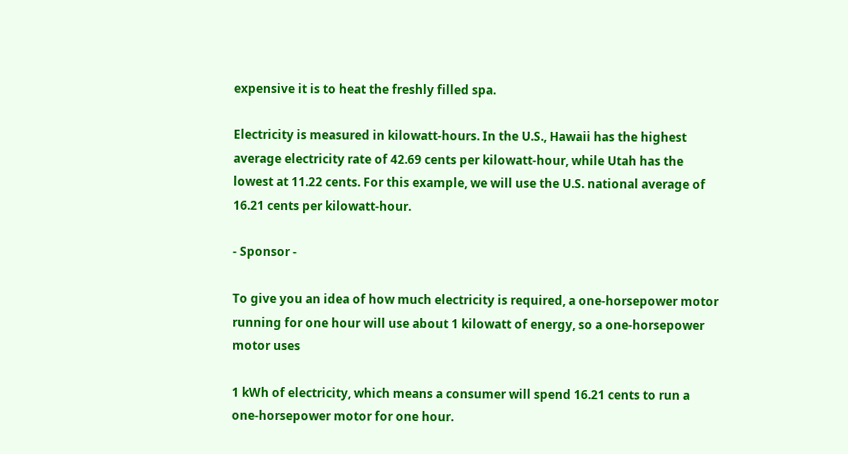expensive it is to heat the freshly filled spa.

Electricity is measured in kilowatt-hours. In the U.S., Hawaii has the highest average electricity rate of 42.69 cents per kilowatt-hour, while Utah has the lowest at 11.22 cents. For this example, we will use the U.S. national average of 16.21 cents per kilowatt-hour.

- Sponsor -

To give you an idea of how much electricity is required, a one-horsepower motor running for one hour will use about 1 kilowatt of energy, so a one-horsepower motor uses

1 kWh of electricity, which means a consumer will spend 16.21 cents to run a one-horsepower motor for one hour.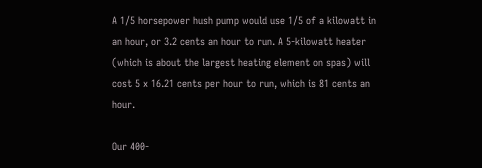A 1/5 horsepower hush pump would use 1/5 of a kilowatt in an hour, or 3.2 cents an hour to run. A 5-kilowatt heater (which is about the largest heating element on spas) will cost 5 x 16.21 cents per hour to run, which is 81 cents an hour.

Our 400-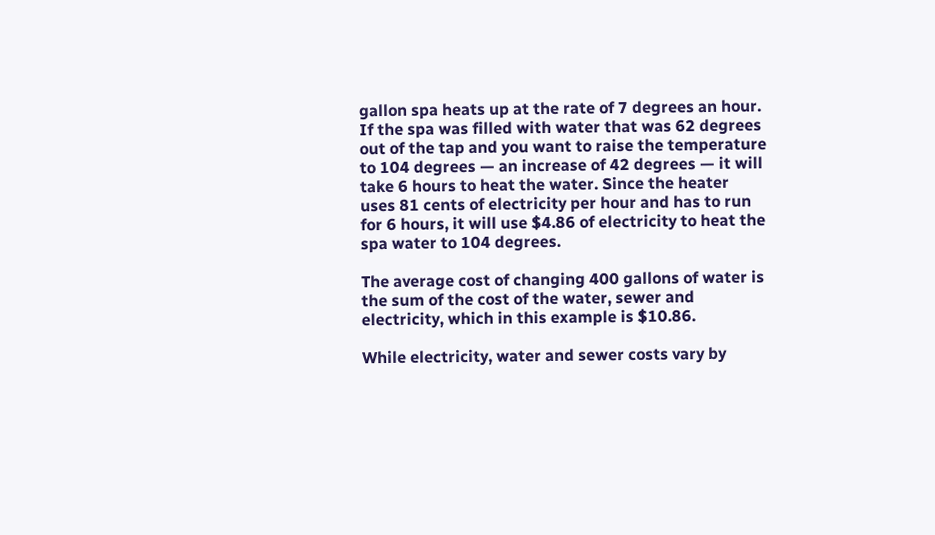gallon spa heats up at the rate of 7 degrees an hour. If the spa was filled with water that was 62 degrees out of the tap and you want to raise the temperature to 104 degrees — an increase of 42 degrees — it will take 6 hours to heat the water. Since the heater uses 81 cents of electricity per hour and has to run for 6 hours, it will use $4.86 of electricity to heat the spa water to 104 degrees.

The average cost of changing 400 gallons of water is the sum of the cost of the water, sewer and electricity, which in this example is $10.86.

While electricity, water and sewer costs vary by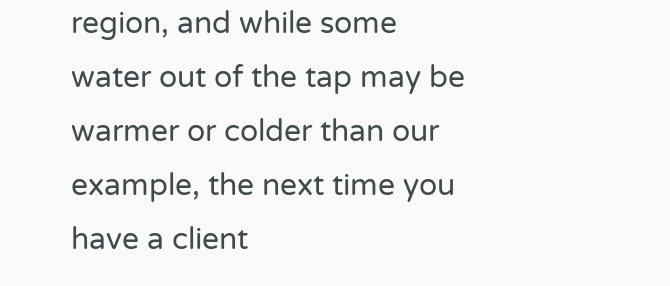region, and while some water out of the tap may be warmer or colder than our example, the next time you have a client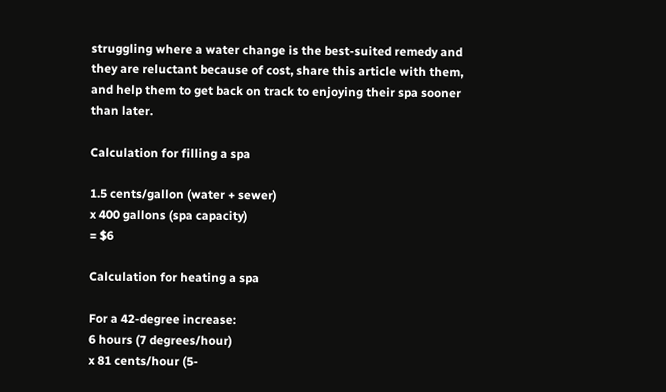struggling where a water change is the best-suited remedy and they are reluctant because of cost, share this article with them, and help them to get back on track to enjoying their spa sooner than later.

Calculation for filling a spa

1.5 cents/gallon (water + sewer)
x 400 gallons (spa capacity)
= $6

Calculation for heating a spa

For a 42-degree increase:
6 hours (7 degrees/hour)
x 81 cents/hour (5-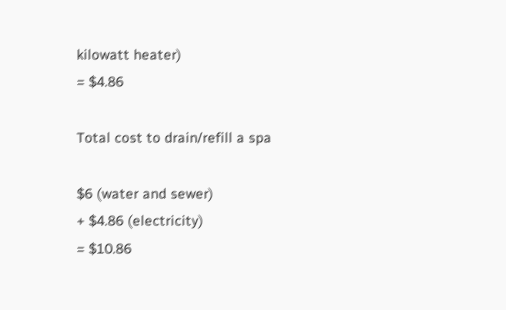kilowatt heater)
= $4.86

Total cost to drain/refill a spa

$6 (water and sewer)
+ $4.86 (electricity)
= $10.86